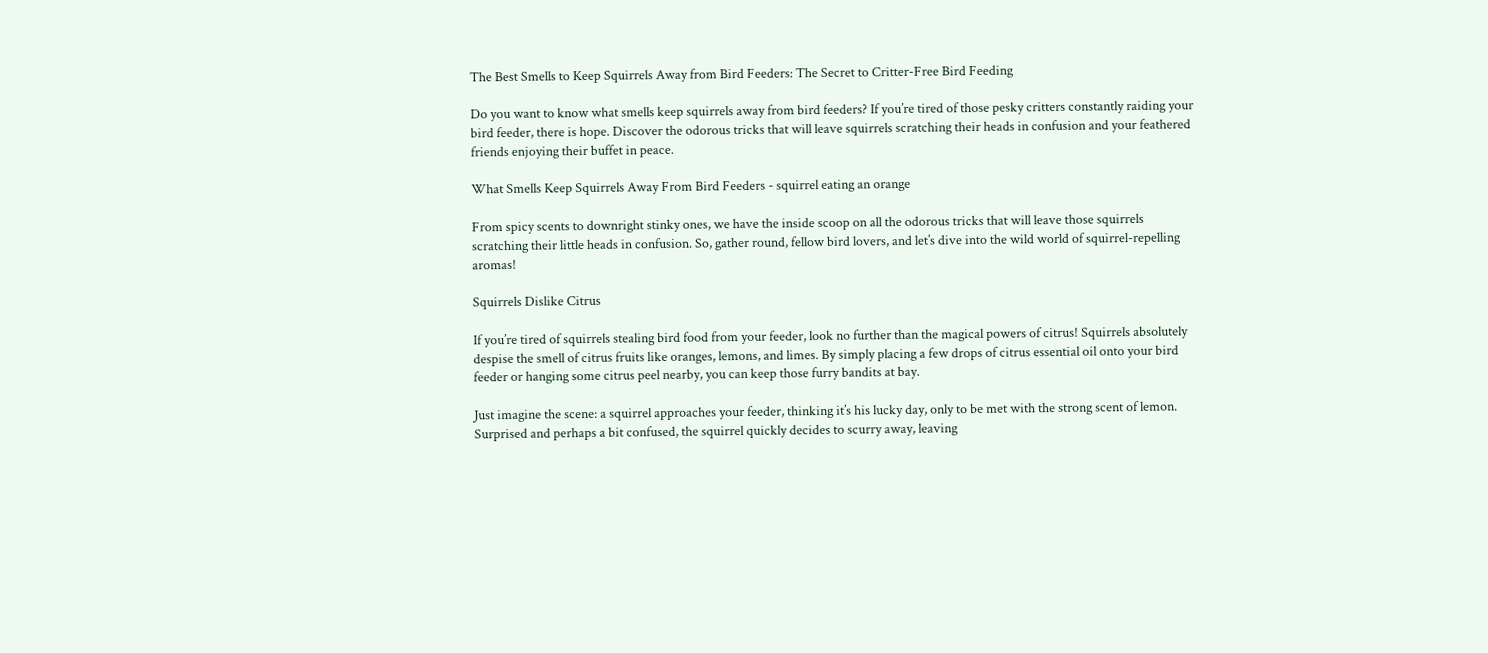The Best Smells to Keep Squirrels Away from Bird Feeders: The Secret to Critter-Free Bird Feeding

Do you want to know what smells keep squirrels away from bird feeders? If you’re tired of those pesky critters constantly raiding your bird feeder, there is hope. Discover the odorous tricks that will leave squirrels scratching their heads in confusion and your feathered friends enjoying their buffet in peace.

What Smells Keep Squirrels Away From Bird Feeders - squirrel eating an orange

From spicy scents to downright stinky ones, we have the inside scoop on all the odorous tricks that will leave those squirrels scratching their little heads in confusion. So, gather round, fellow bird lovers, and let’s dive into the wild world of squirrel-repelling aromas!

Squirrels Dislike Citrus

If you’re tired of squirrels stealing bird food from your feeder, look no further than the magical powers of citrus! Squirrels absolutely despise the smell of citrus fruits like oranges, lemons, and limes. By simply placing a few drops of citrus essential oil onto your bird feeder or hanging some citrus peel nearby, you can keep those furry bandits at bay.

Just imagine the scene: a squirrel approaches your feeder, thinking it’s his lucky day, only to be met with the strong scent of lemon. Surprised and perhaps a bit confused, the squirrel quickly decides to scurry away, leaving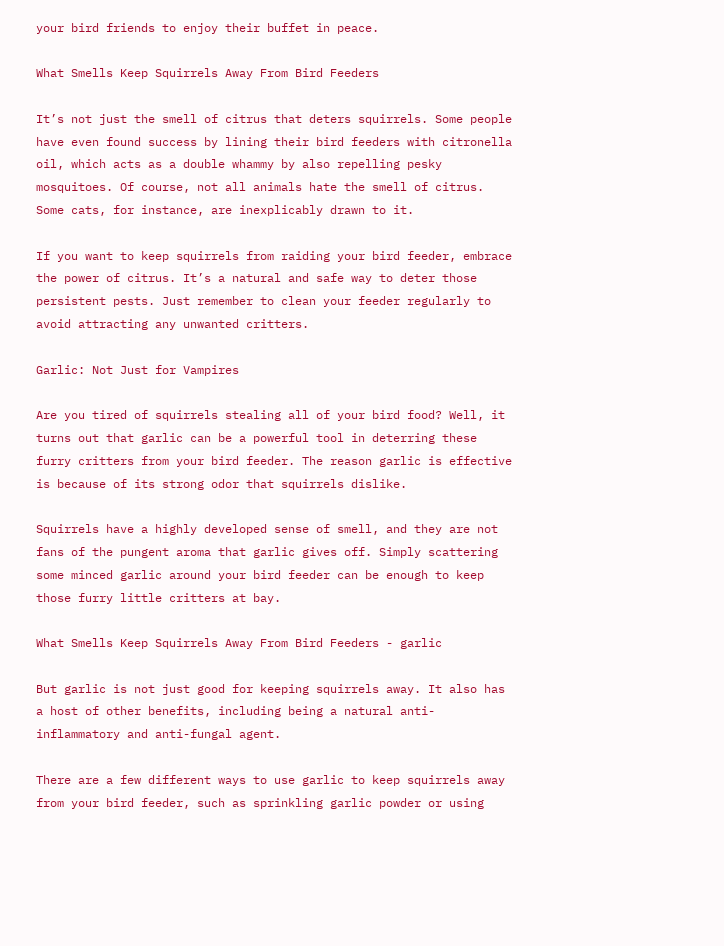your bird friends to enjoy their buffet in peace.

What Smells Keep Squirrels Away From Bird Feeders

It’s not just the smell of citrus that deters squirrels. Some people have even found success by lining their bird feeders with citronella oil, which acts as a double whammy by also repelling pesky mosquitoes. Of course, not all animals hate the smell of citrus. Some cats, for instance, are inexplicably drawn to it.

If you want to keep squirrels from raiding your bird feeder, embrace the power of citrus. It’s a natural and safe way to deter those persistent pests. Just remember to clean your feeder regularly to avoid attracting any unwanted critters.

Garlic: Not Just for Vampires

Are you tired of squirrels stealing all of your bird food? Well, it turns out that garlic can be a powerful tool in deterring these furry critters from your bird feeder. The reason garlic is effective is because of its strong odor that squirrels dislike.

Squirrels have a highly developed sense of smell, and they are not fans of the pungent aroma that garlic gives off. Simply scattering some minced garlic around your bird feeder can be enough to keep those furry little critters at bay.

What Smells Keep Squirrels Away From Bird Feeders - garlic

But garlic is not just good for keeping squirrels away. It also has a host of other benefits, including being a natural anti-inflammatory and anti-fungal agent.

There are a few different ways to use garlic to keep squirrels away from your bird feeder, such as sprinkling garlic powder or using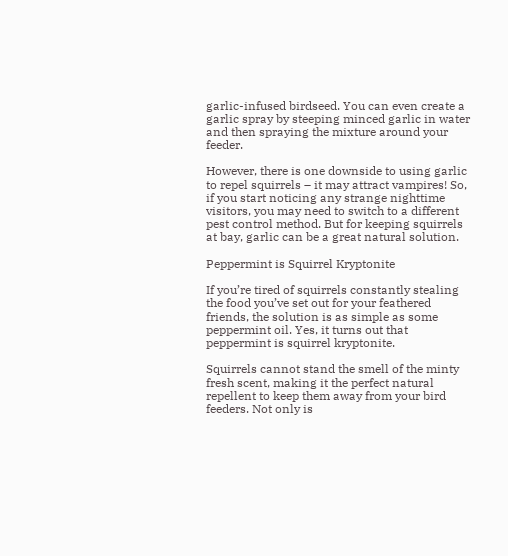garlic-infused birdseed. You can even create a garlic spray by steeping minced garlic in water and then spraying the mixture around your feeder.

However, there is one downside to using garlic to repel squirrels – it may attract vampires! So, if you start noticing any strange nighttime visitors, you may need to switch to a different pest control method. But for keeping squirrels at bay, garlic can be a great natural solution.

Peppermint is Squirrel Kryptonite

If you’re tired of squirrels constantly stealing the food you’ve set out for your feathered friends, the solution is as simple as some peppermint oil. Yes, it turns out that peppermint is squirrel kryptonite.

Squirrels cannot stand the smell of the minty fresh scent, making it the perfect natural repellent to keep them away from your bird feeders. Not only is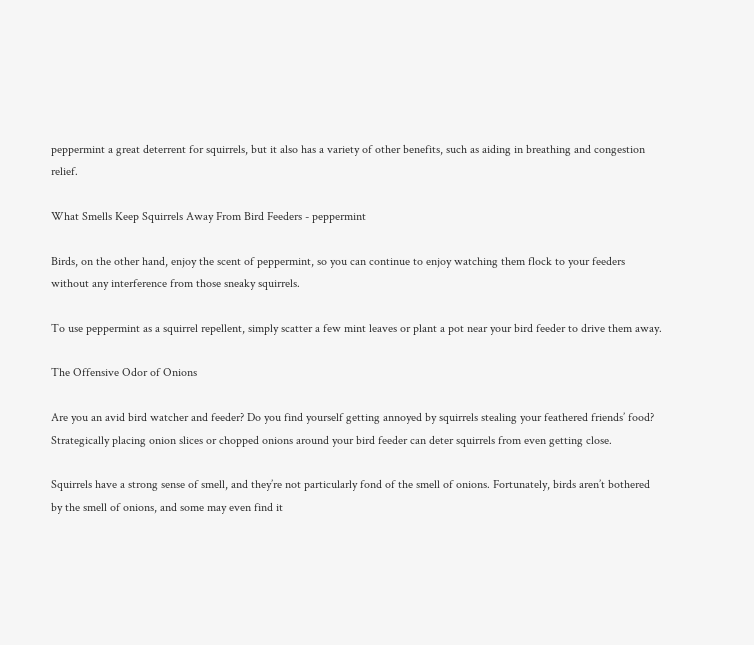peppermint a great deterrent for squirrels, but it also has a variety of other benefits, such as aiding in breathing and congestion relief.

What Smells Keep Squirrels Away From Bird Feeders - peppermint

Birds, on the other hand, enjoy the scent of peppermint, so you can continue to enjoy watching them flock to your feeders without any interference from those sneaky squirrels.

To use peppermint as a squirrel repellent, simply scatter a few mint leaves or plant a pot near your bird feeder to drive them away.

The Offensive Odor of Onions

Are you an avid bird watcher and feeder? Do you find yourself getting annoyed by squirrels stealing your feathered friends’ food? Strategically placing onion slices or chopped onions around your bird feeder can deter squirrels from even getting close.

Squirrels have a strong sense of smell, and they’re not particularly fond of the smell of onions. Fortunately, birds aren’t bothered by the smell of onions, and some may even find it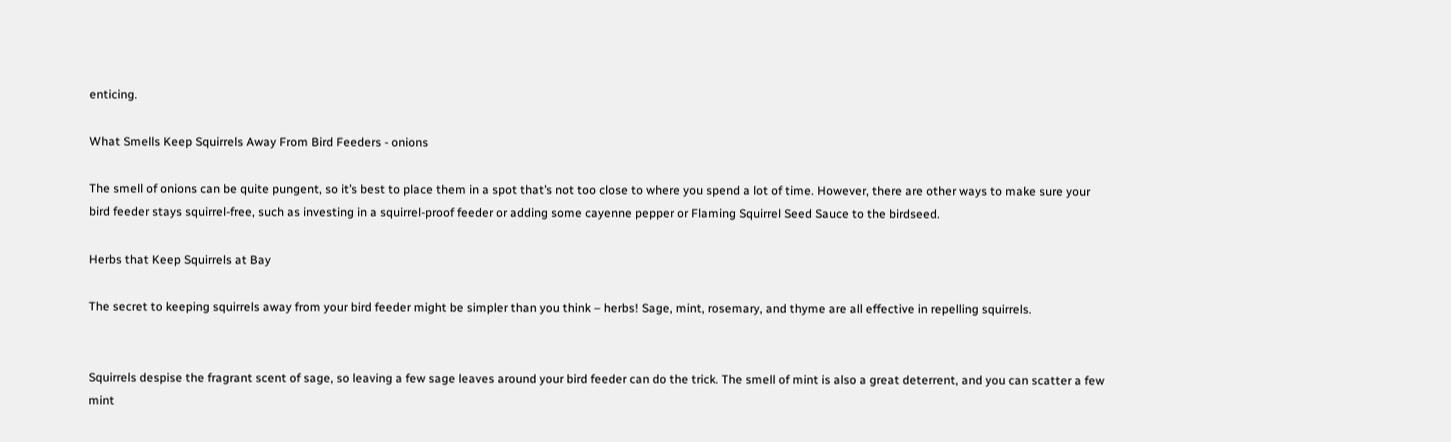enticing.

What Smells Keep Squirrels Away From Bird Feeders - onions

The smell of onions can be quite pungent, so it’s best to place them in a spot that’s not too close to where you spend a lot of time. However, there are other ways to make sure your bird feeder stays squirrel-free, such as investing in a squirrel-proof feeder or adding some cayenne pepper or Flaming Squirrel Seed Sauce to the birdseed.

Herbs that Keep Squirrels at Bay

The secret to keeping squirrels away from your bird feeder might be simpler than you think – herbs! Sage, mint, rosemary, and thyme are all effective in repelling squirrels.


Squirrels despise the fragrant scent of sage, so leaving a few sage leaves around your bird feeder can do the trick. The smell of mint is also a great deterrent, and you can scatter a few mint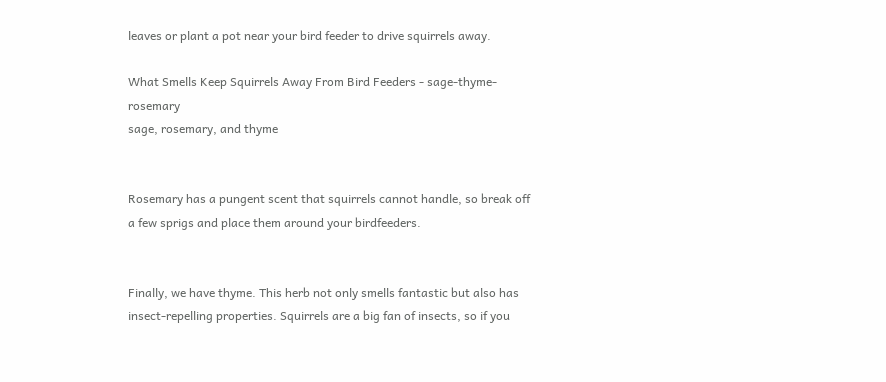leaves or plant a pot near your bird feeder to drive squirrels away.

What Smells Keep Squirrels Away From Bird Feeders - sage-thyme-rosemary
sage, rosemary, and thyme


Rosemary has a pungent scent that squirrels cannot handle, so break off a few sprigs and place them around your birdfeeders.


Finally, we have thyme. This herb not only smells fantastic but also has insect-repelling properties. Squirrels are a big fan of insects, so if you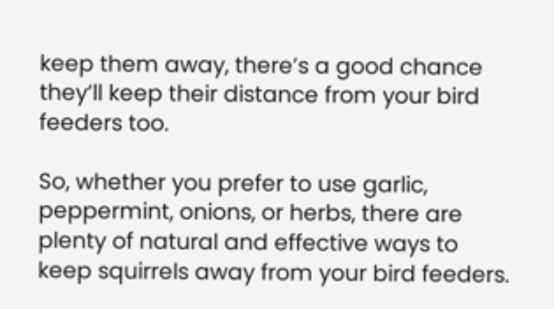keep them away, there’s a good chance they’ll keep their distance from your bird feeders too.

So, whether you prefer to use garlic, peppermint, onions, or herbs, there are plenty of natural and effective ways to keep squirrels away from your bird feeders.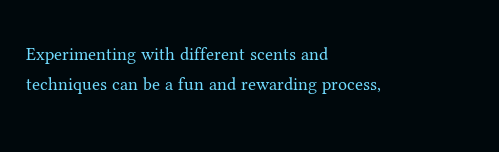Experimenting with different scents and techniques can be a fun and rewarding process,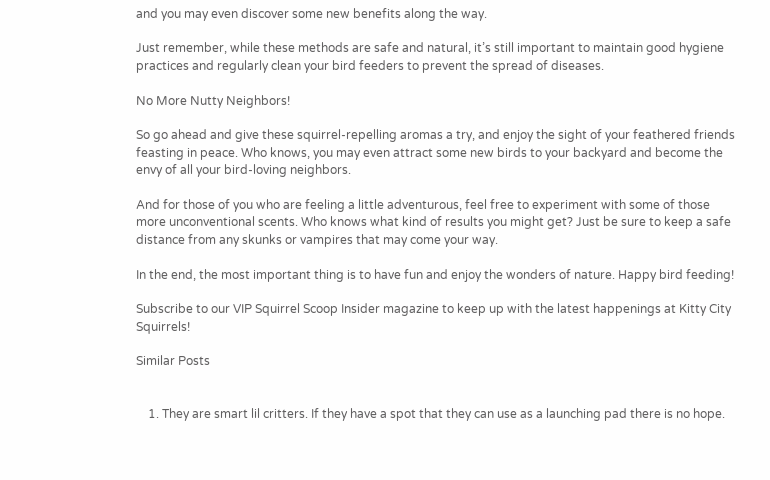and you may even discover some new benefits along the way.

Just remember, while these methods are safe and natural, it’s still important to maintain good hygiene practices and regularly clean your bird feeders to prevent the spread of diseases.

No More Nutty Neighbors!

So go ahead and give these squirrel-repelling aromas a try, and enjoy the sight of your feathered friends feasting in peace. Who knows, you may even attract some new birds to your backyard and become the envy of all your bird-loving neighbors.

And for those of you who are feeling a little adventurous, feel free to experiment with some of those more unconventional scents. Who knows what kind of results you might get? Just be sure to keep a safe distance from any skunks or vampires that may come your way.

In the end, the most important thing is to have fun and enjoy the wonders of nature. Happy bird feeding!

Subscribe to our VIP Squirrel Scoop Insider magazine to keep up with the latest happenings at Kitty City Squirrels!

Similar Posts


    1. They are smart lil critters. If they have a spot that they can use as a launching pad there is no hope.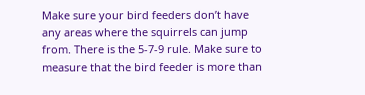Make sure your bird feeders don’t have any areas where the squirrels can jump from. There is the 5-7-9 rule. Make sure to measure that the bird feeder is more than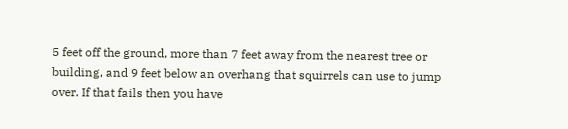5 feet off the ground, more than 7 feet away from the nearest tree or building, and 9 feet below an overhang that squirrels can use to jump over. If that fails then you have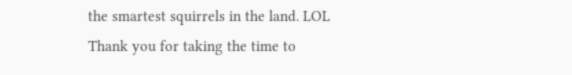the smartest squirrels in the land. LOL Thank you for taking the time to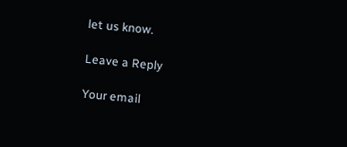let us know.

Leave a Reply

Your email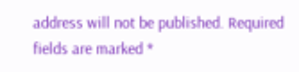address will not be published. Required fields are marked *